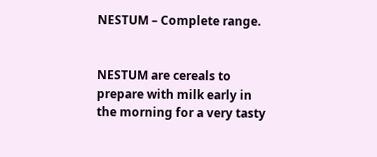NESTUM – Complete range.


NESTUM are cereals to prepare with milk early in the morning for a very tasty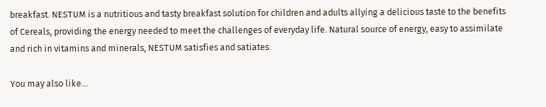breakfast. NESTUM is a nutritious and tasty breakfast solution for children and adults allying a delicious taste to the benefits of Cereals, providing the energy needed to meet the challenges of everyday life. Natural source of energy, easy to assimilate and rich in vitamins and minerals, NESTUM satisfies and satiates.

You may also like…